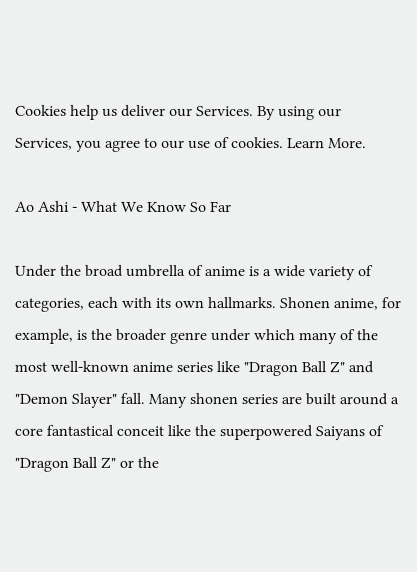Cookies help us deliver our Services. By using our Services, you agree to our use of cookies. Learn More.

Ao Ashi - What We Know So Far

Under the broad umbrella of anime is a wide variety of categories, each with its own hallmarks. Shonen anime, for example, is the broader genre under which many of the most well-known anime series like "Dragon Ball Z" and "Demon Slayer" fall. Many shonen series are built around a core fantastical conceit like the superpowered Saiyans of "Dragon Ball Z" or the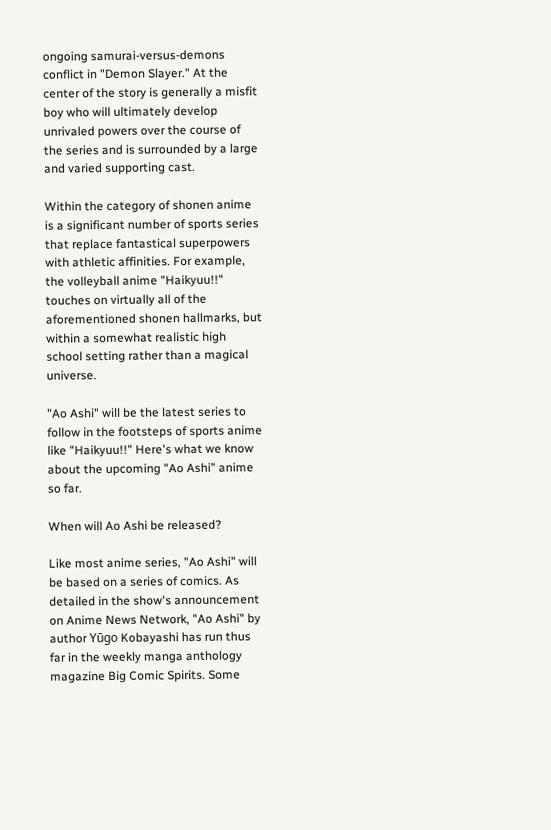ongoing samurai-versus-demons conflict in "Demon Slayer." At the center of the story is generally a misfit boy who will ultimately develop unrivaled powers over the course of the series and is surrounded by a large and varied supporting cast.

Within the category of shonen anime is a significant number of sports series that replace fantastical superpowers with athletic affinities. For example, the volleyball anime "Haikyuu!!" touches on virtually all of the aforementioned shonen hallmarks, but within a somewhat realistic high school setting rather than a magical universe.

"Ao Ashi" will be the latest series to follow in the footsteps of sports anime like "Haikyuu!!" Here's what we know about the upcoming "Ao Ashi" anime so far.

When will Ao Ashi be released?

Like most anime series, "Ao Ashi" will be based on a series of comics. As detailed in the show's announcement on Anime News Network, "Ao Ashi" by author Yūgo Kobayashi has run thus far in the weekly manga anthology magazine Big Comic Spirits. Some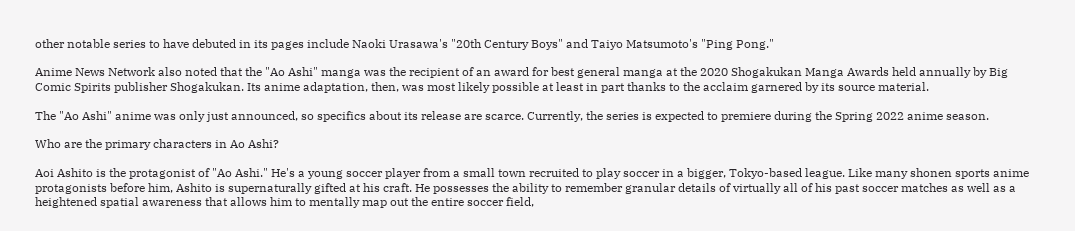other notable series to have debuted in its pages include Naoki Urasawa's "20th Century Boys" and Taiyo Matsumoto's "Ping Pong."

Anime News Network also noted that the "Ao Ashi" manga was the recipient of an award for best general manga at the 2020 Shogakukan Manga Awards held annually by Big Comic Spirits publisher Shogakukan. Its anime adaptation, then, was most likely possible at least in part thanks to the acclaim garnered by its source material.

The "Ao Ashi" anime was only just announced, so specifics about its release are scarce. Currently, the series is expected to premiere during the Spring 2022 anime season.

Who are the primary characters in Ao Ashi?

Aoi Ashito is the protagonist of "Ao Ashi." He's a young soccer player from a small town recruited to play soccer in a bigger, Tokyo-based league. Like many shonen sports anime protagonists before him, Ashito is supernaturally gifted at his craft. He possesses the ability to remember granular details of virtually all of his past soccer matches as well as a heightened spatial awareness that allows him to mentally map out the entire soccer field,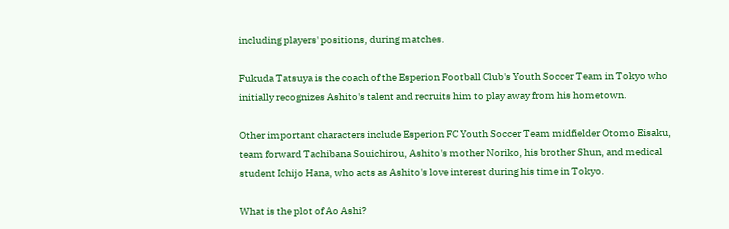including players' positions, during matches.

Fukuda Tatsuya is the coach of the Esperion Football Club's Youth Soccer Team in Tokyo who initially recognizes Ashito's talent and recruits him to play away from his hometown.

Other important characters include Esperion FC Youth Soccer Team midfielder Otomo Eisaku, team forward Tachibana Souichirou, Ashito's mother Noriko, his brother Shun, and medical student Ichijo Hana, who acts as Ashito's love interest during his time in Tokyo.

What is the plot of Ao Ashi?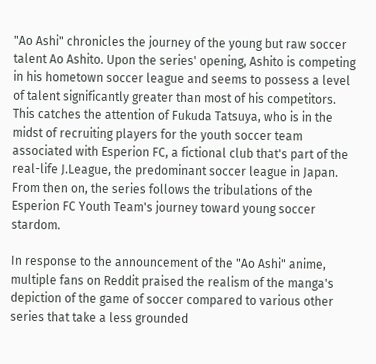"Ao Ashi" chronicles the journey of the young but raw soccer talent Ao Ashito. Upon the series' opening, Ashito is competing in his hometown soccer league and seems to possess a level of talent significantly greater than most of his competitors. This catches the attention of Fukuda Tatsuya, who is in the midst of recruiting players for the youth soccer team associated with Esperion FC, a fictional club that's part of the real-life J.League, the predominant soccer league in Japan. From then on, the series follows the tribulations of the Esperion FC Youth Team's journey toward young soccer stardom.

In response to the announcement of the "Ao Ashi" anime, multiple fans on Reddit praised the realism of the manga's depiction of the game of soccer compared to various other series that take a less grounded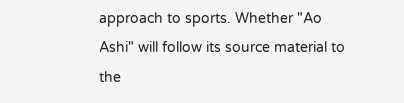approach to sports. Whether "Ao Ashi" will follow its source material to the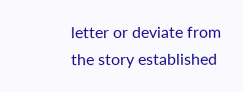letter or deviate from the story established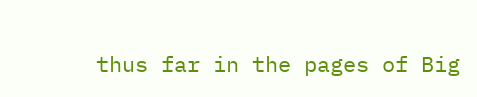thus far in the pages of Big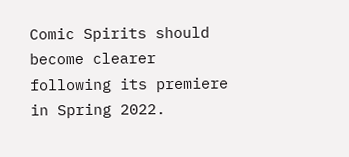Comic Spirits should become clearer following its premiere in Spring 2022.